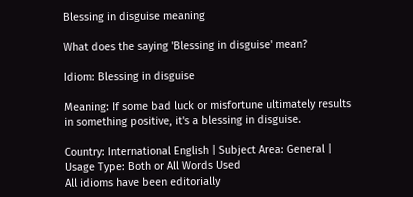Blessing in disguise meaning

What does the saying 'Blessing in disguise' mean?

Idiom: Blessing in disguise

Meaning: If some bad luck or misfortune ultimately results in something positive, it's a blessing in disguise.

Country: International English | Subject Area: General | Usage Type: Both or All Words Used
All idioms have been editorially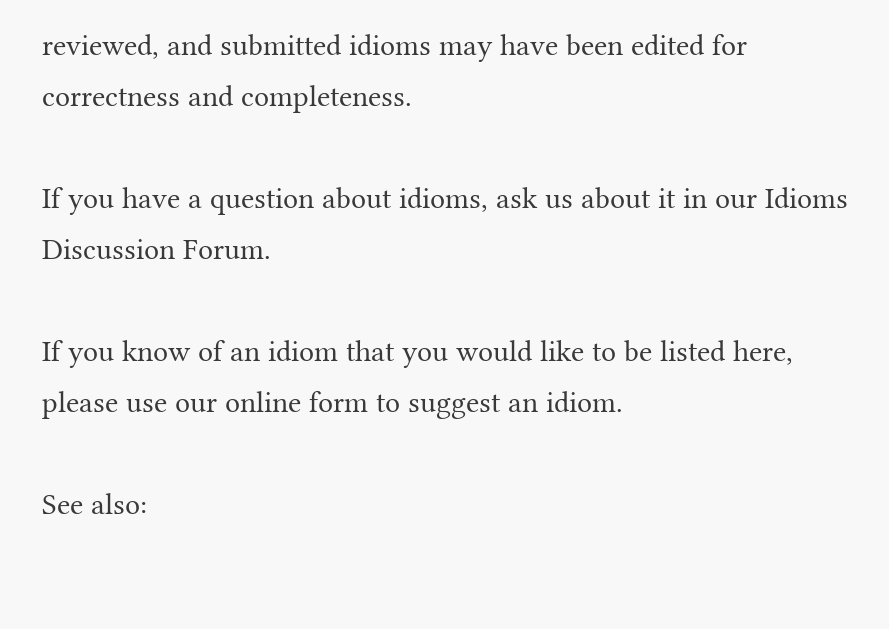reviewed, and submitted idioms may have been edited for correctness and completeness.

If you have a question about idioms, ask us about it in our Idioms Discussion Forum.

If you know of an idiom that you would like to be listed here, please use our online form to suggest an idiom.

See also: